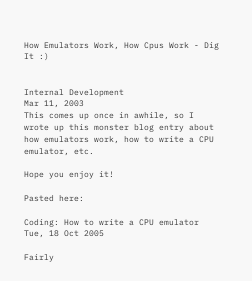How Emulators Work, How Cpus Work - Dig It :)


Internal Development
Mar 11, 2003
This comes up once in awhile, so I wrote up this monster blog entry about how emulators work, how to write a CPU emulator, etc.

Hope you enjoy it!

Pasted here:

Coding: How to write a CPU emulator
Tue, 18 Oct 2005

Fairly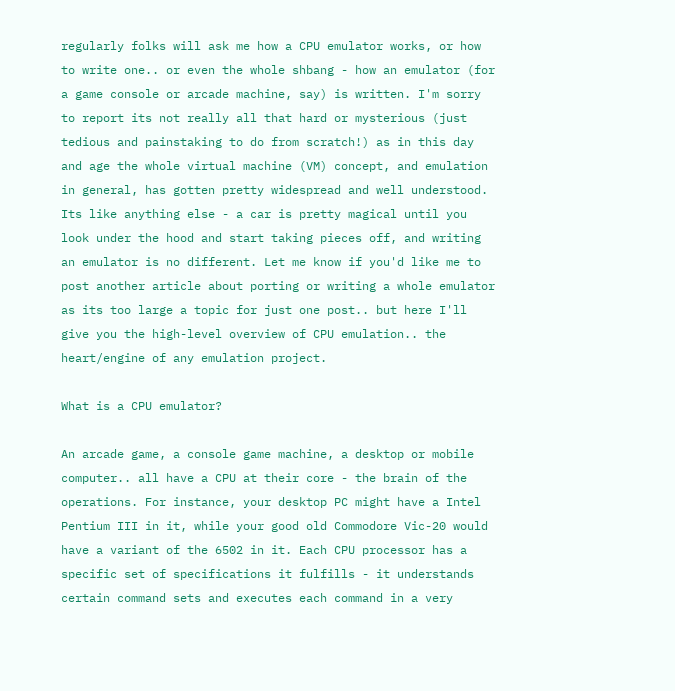regularly folks will ask me how a CPU emulator works, or how to write one.. or even the whole shbang - how an emulator (for a game console or arcade machine, say) is written. I'm sorry to report its not really all that hard or mysterious (just tedious and painstaking to do from scratch!) as in this day and age the whole virtual machine (VM) concept, and emulation in general, has gotten pretty widespread and well understood. Its like anything else - a car is pretty magical until you look under the hood and start taking pieces off, and writing an emulator is no different. Let me know if you'd like me to post another article about porting or writing a whole emulator as its too large a topic for just one post.. but here I'll give you the high-level overview of CPU emulation.. the heart/engine of any emulation project.

What is a CPU emulator?

An arcade game, a console game machine, a desktop or mobile computer.. all have a CPU at their core - the brain of the operations. For instance, your desktop PC might have a Intel Pentium III in it, while your good old Commodore Vic-20 would have a variant of the 6502 in it. Each CPU processor has a specific set of specifications it fulfills - it understands certain command sets and executes each command in a very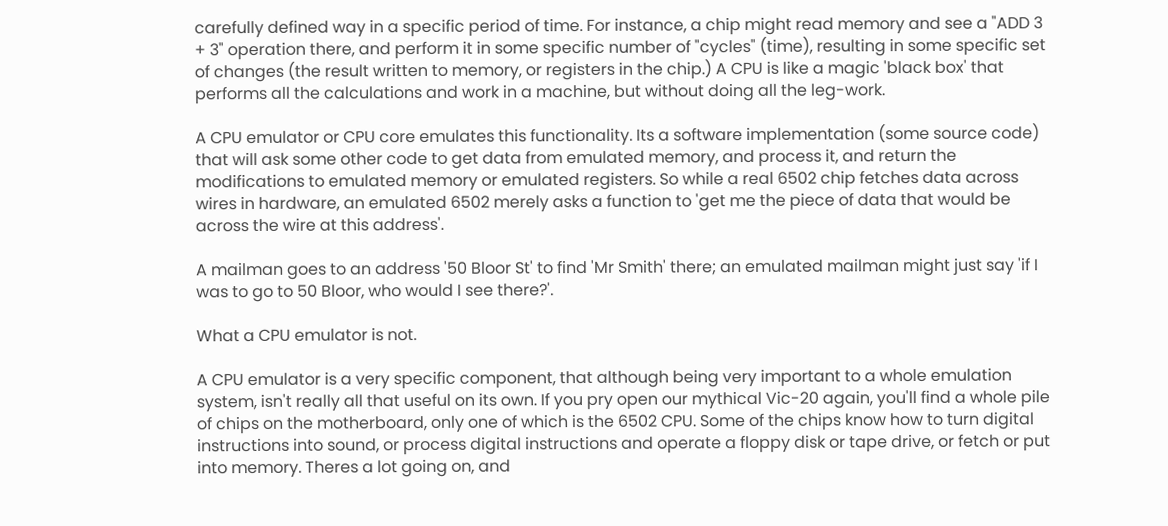carefully defined way in a specific period of time. For instance, a chip might read memory and see a "ADD 3 + 3" operation there, and perform it in some specific number of "cycles" (time), resulting in some specific set of changes (the result written to memory, or registers in the chip.) A CPU is like a magic 'black box' that performs all the calculations and work in a machine, but without doing all the leg-work.

A CPU emulator or CPU core emulates this functionality. Its a software implementation (some source code) that will ask some other code to get data from emulated memory, and process it, and return the modifications to emulated memory or emulated registers. So while a real 6502 chip fetches data across wires in hardware, an emulated 6502 merely asks a function to 'get me the piece of data that would be across the wire at this address'.

A mailman goes to an address '50 Bloor St' to find 'Mr Smith' there; an emulated mailman might just say 'if I was to go to 50 Bloor, who would I see there?'.

What a CPU emulator is not.

A CPU emulator is a very specific component, that although being very important to a whole emulation system, isn't really all that useful on its own. If you pry open our mythical Vic-20 again, you'll find a whole pile of chips on the motherboard, only one of which is the 6502 CPU. Some of the chips know how to turn digital instructions into sound, or process digital instructions and operate a floppy disk or tape drive, or fetch or put into memory. Theres a lot going on, and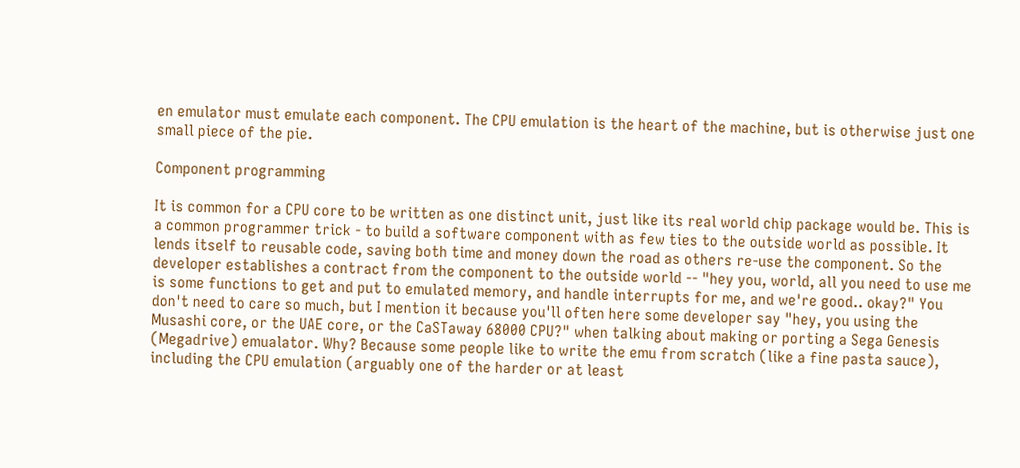en emulator must emulate each component. The CPU emulation is the heart of the machine, but is otherwise just one small piece of the pie.

Component programming

It is common for a CPU core to be written as one distinct unit, just like its real world chip package would be. This is a common programmer trick - to build a software component with as few ties to the outside world as possible. It lends itself to reusable code, saving both time and money down the road as others re-use the component. So the developer establishes a contract from the component to the outside world -- "hey you, world, all you need to use me is some functions to get and put to emulated memory, and handle interrupts for me, and we're good.. okay?" You don't need to care so much, but I mention it because you'll often here some developer say "hey, you using the Musashi core, or the UAE core, or the CaSTaway 68000 CPU?" when talking about making or porting a Sega Genesis (Megadrive) emualator. Why? Because some people like to write the emu from scratch (like a fine pasta sauce), including the CPU emulation (arguably one of the harder or at least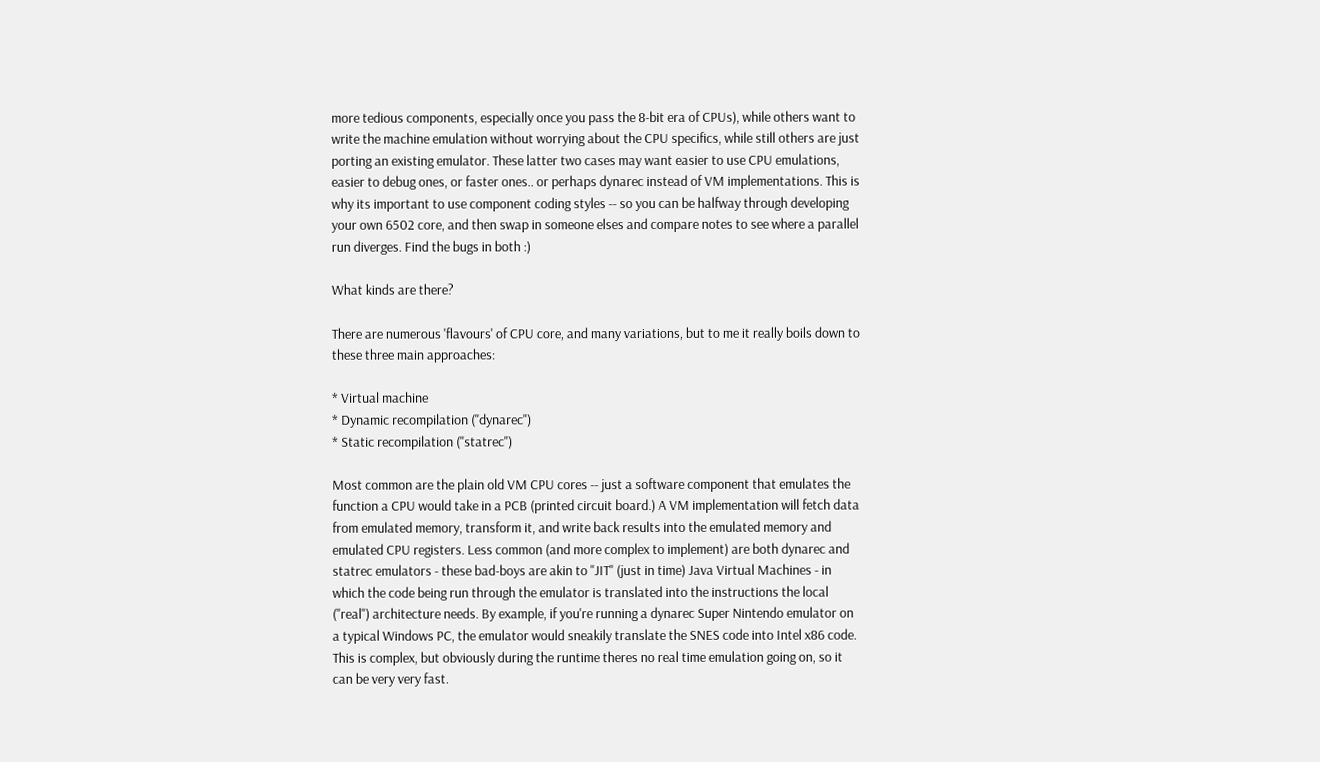more tedious components, especially once you pass the 8-bit era of CPUs), while others want to write the machine emulation without worrying about the CPU specifics, while still others are just porting an existing emulator. These latter two cases may want easier to use CPU emulations, easier to debug ones, or faster ones.. or perhaps dynarec instead of VM implementations. This is why its important to use component coding styles -- so you can be halfway through developing your own 6502 core, and then swap in someone elses and compare notes to see where a parallel run diverges. Find the bugs in both :)

What kinds are there?

There are numerous 'flavours' of CPU core, and many variations, but to me it really boils down to these three main approaches:

* Virtual machine
* Dynamic recompilation ("dynarec")
* Static recompilation ("statrec")

Most common are the plain old VM CPU cores -- just a software component that emulates the function a CPU would take in a PCB (printed circuit board.) A VM implementation will fetch data from emulated memory, transform it, and write back results into the emulated memory and emulated CPU registers. Less common (and more complex to implement) are both dynarec and statrec emulators - these bad-boys are akin to "JIT" (just in time) Java Virtual Machines - in which the code being run through the emulator is translated into the instructions the local ("real") architecture needs. By example, if you're running a dynarec Super Nintendo emulator on a typical Windows PC, the emulator would sneakily translate the SNES code into Intel x86 code. This is complex, but obviously during the runtime theres no real time emulation going on, so it can be very very fast.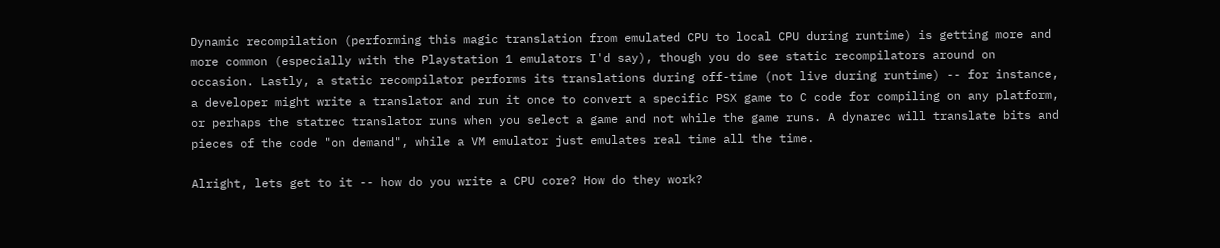Dynamic recompilation (performing this magic translation from emulated CPU to local CPU during runtime) is getting more and more common (especially with the Playstation 1 emulators I'd say), though you do see static recompilators around on occasion. Lastly, a static recompilator performs its translations during off-time (not live during runtime) -- for instance, a developer might write a translator and run it once to convert a specific PSX game to C code for compiling on any platform, or perhaps the statrec translator runs when you select a game and not while the game runs. A dynarec will translate bits and pieces of the code "on demand", while a VM emulator just emulates real time all the time.

Alright, lets get to it -- how do you write a CPU core? How do they work?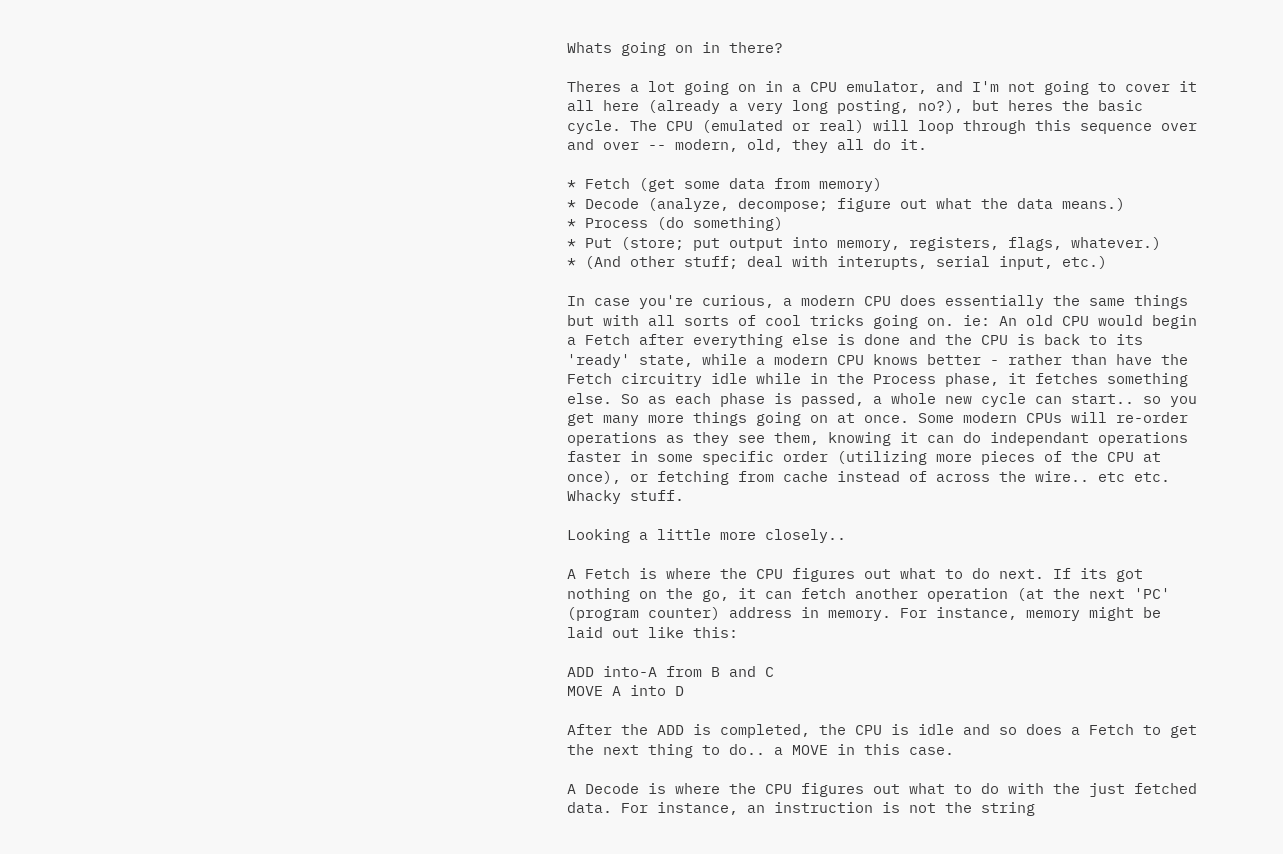Whats going on in there?

Theres a lot going on in a CPU emulator, and I'm not going to cover it all here (already a very long posting, no?), but heres the basic cycle. The CPU (emulated or real) will loop through this sequence over and over -- modern, old, they all do it.

* Fetch (get some data from memory)
* Decode (analyze, decompose; figure out what the data means.)
* Process (do something)
* Put (store; put output into memory, registers, flags, whatever.)
* (And other stuff; deal with interupts, serial input, etc.)

In case you're curious, a modern CPU does essentially the same things but with all sorts of cool tricks going on. ie: An old CPU would begin a Fetch after everything else is done and the CPU is back to its 'ready' state, while a modern CPU knows better - rather than have the Fetch circuitry idle while in the Process phase, it fetches something else. So as each phase is passed, a whole new cycle can start.. so you get many more things going on at once. Some modern CPUs will re-order operations as they see them, knowing it can do independant operations faster in some specific order (utilizing more pieces of the CPU at once), or fetching from cache instead of across the wire.. etc etc. Whacky stuff.

Looking a little more closely..

A Fetch is where the CPU figures out what to do next. If its got nothing on the go, it can fetch another operation (at the next 'PC' (program counter) address in memory. For instance, memory might be laid out like this:

ADD into-A from B and C
MOVE A into D

After the ADD is completed, the CPU is idle and so does a Fetch to get the next thing to do.. a MOVE in this case.

A Decode is where the CPU figures out what to do with the just fetched data. For instance, an instruction is not the string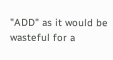"ADD" as it would be wasteful for a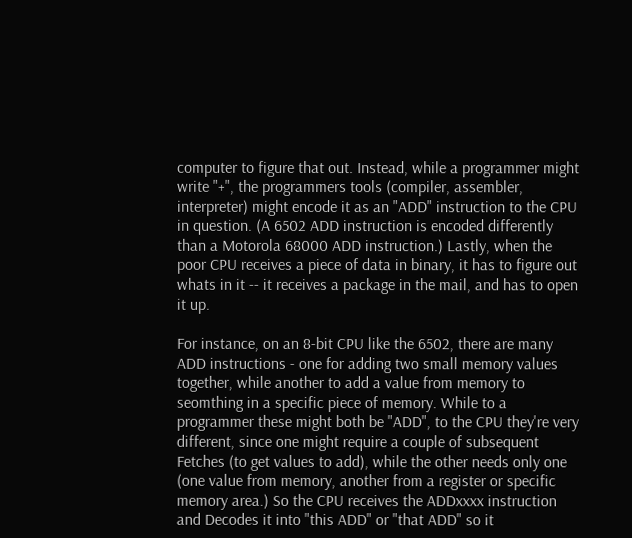computer to figure that out. Instead, while a programmer might write "+", the programmers tools (compiler, assembler, interpreter) might encode it as an "ADD" instruction to the CPU in question. (A 6502 ADD instruction is encoded differently than a Motorola 68000 ADD instruction.) Lastly, when the poor CPU receives a piece of data in binary, it has to figure out whats in it -- it receives a package in the mail, and has to open it up.

For instance, on an 8-bit CPU like the 6502, there are many ADD instructions - one for adding two small memory values together, while another to add a value from memory to seomthing in a specific piece of memory. While to a programmer these might both be "ADD", to the CPU they're very different, since one might require a couple of subsequent Fetches (to get values to add), while the other needs only one (one value from memory, another from a register or specific memory area.) So the CPU receives the ADDxxxx instruction and Decodes it into "this ADD" or "that ADD" so it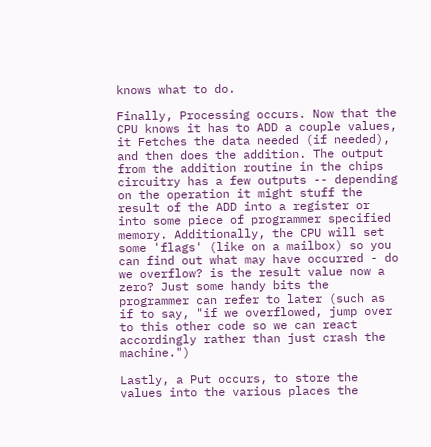knows what to do.

Finally, Processing occurs. Now that the CPU knows it has to ADD a couple values, it Fetches the data needed (if needed), and then does the addition. The output from the addition routine in the chips circuitry has a few outputs -- depending on the operation it might stuff the result of the ADD into a register or into some piece of programmer specified memory. Additionally, the CPU will set some 'flags' (like on a mailbox) so you can find out what may have occurred - do we overflow? is the result value now a zero? Just some handy bits the programmer can refer to later (such as if to say, "if we overflowed, jump over to this other code so we can react accordingly rather than just crash the machine.")

Lastly, a Put occurs, to store the values into the various places the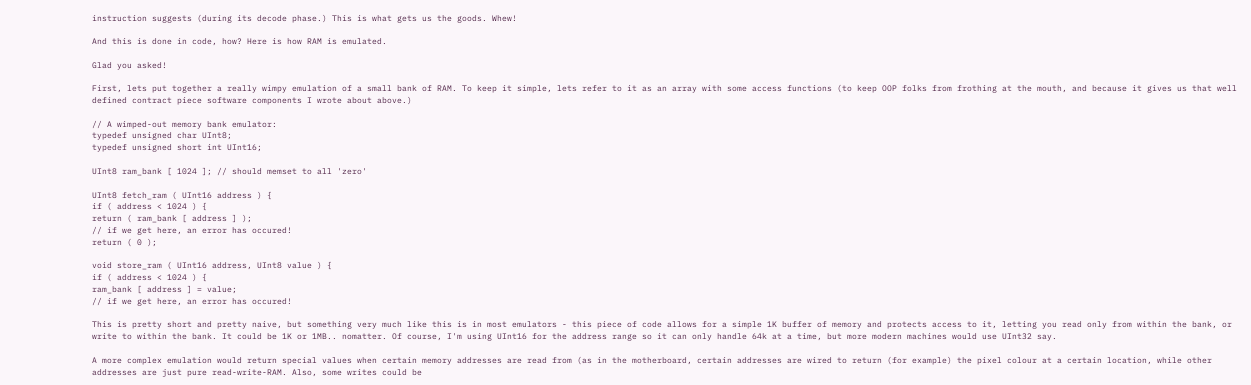instruction suggests (during its decode phase.) This is what gets us the goods. Whew!

And this is done in code, how? Here is how RAM is emulated.

Glad you asked!

First, lets put together a really wimpy emulation of a small bank of RAM. To keep it simple, lets refer to it as an array with some access functions (to keep OOP folks from frothing at the mouth, and because it gives us that well defined contract piece software components I wrote about above.)

// A wimped-out memory bank emulator:
typedef unsigned char UInt8;
typedef unsigned short int UInt16;

UInt8 ram_bank [ 1024 ]; // should memset to all 'zero'

UInt8 fetch_ram ( UInt16 address ) {
if ( address < 1024 ) {
return ( ram_bank [ address ] );
// if we get here, an error has occured!
return ( 0 );

void store_ram ( UInt16 address, UInt8 value ) {
if ( address < 1024 ) {
ram_bank [ address ] = value;
// if we get here, an error has occured!

This is pretty short and pretty naive, but something very much like this is in most emulators - this piece of code allows for a simple 1K buffer of memory and protects access to it, letting you read only from within the bank, or write to within the bank. It could be 1K or 1MB.. nomatter. Of course, I'm using UInt16 for the address range so it can only handle 64k at a time, but more modern machines would use UInt32 say.

A more complex emulation would return special values when certain memory addresses are read from (as in the motherboard, certain addresses are wired to return (for example) the pixel colour at a certain location, while other addresses are just pure read-write-RAM. Also, some writes could be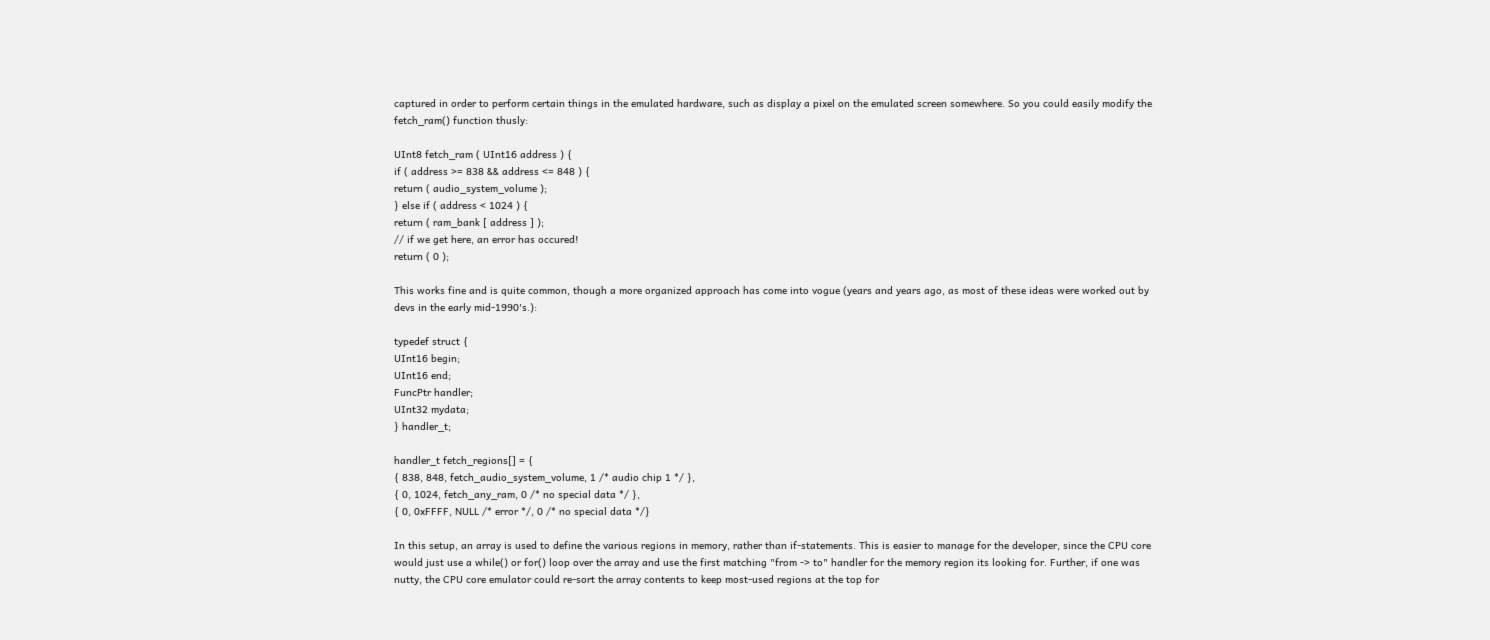captured in order to perform certain things in the emulated hardware, such as display a pixel on the emulated screen somewhere. So you could easily modify the fetch_ram() function thusly:

UInt8 fetch_ram ( UInt16 address ) {
if ( address >= 838 && address <= 848 ) {
return ( audio_system_volume );
} else if ( address < 1024 ) {
return ( ram_bank [ address ] );
// if we get here, an error has occured!
return ( 0 );

This works fine and is quite common, though a more organized approach has come into vogue (years and years ago, as most of these ideas were worked out by devs in the early mid-1990's.):

typedef struct {
UInt16 begin;
UInt16 end;
FuncPtr handler;
UInt32 mydata;
} handler_t;

handler_t fetch_regions[] = {
{ 838, 848, fetch_audio_system_volume, 1 /* audio chip 1 */ },
{ 0, 1024, fetch_any_ram, 0 /* no special data */ },
{ 0, 0xFFFF, NULL /* error */, 0 /* no special data */}

In this setup, an array is used to define the various regions in memory, rather than if-statements. This is easier to manage for the developer, since the CPU core would just use a while() or for() loop over the array and use the first matching "from -> to" handler for the memory region its looking for. Further, if one was nutty, the CPU core emulator could re-sort the array contents to keep most-used regions at the top for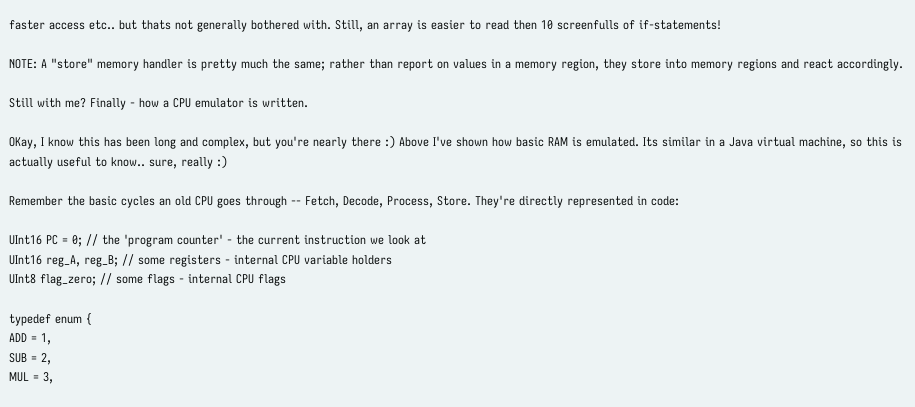faster access etc.. but thats not generally bothered with. Still, an array is easier to read then 10 screenfulls of if-statements!

NOTE: A "store" memory handler is pretty much the same; rather than report on values in a memory region, they store into memory regions and react accordingly.

Still with me? Finally - how a CPU emulator is written.

OKay, I know this has been long and complex, but you're nearly there :) Above I've shown how basic RAM is emulated. Its similar in a Java virtual machine, so this is actually useful to know.. sure, really :)

Remember the basic cycles an old CPU goes through -- Fetch, Decode, Process, Store. They're directly represented in code:

UInt16 PC = 0; // the 'program counter' - the current instruction we look at
UInt16 reg_A, reg_B; // some registers - internal CPU variable holders
UInt8 flag_zero; // some flags - internal CPU flags

typedef enum {
ADD = 1,
SUB = 2,
MUL = 3,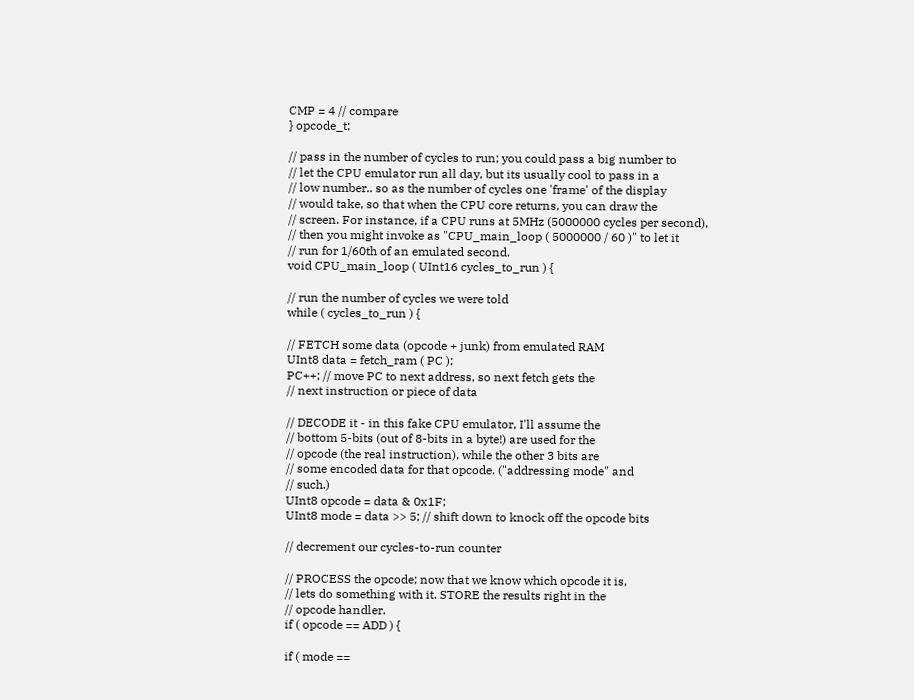CMP = 4 // compare
} opcode_t;

// pass in the number of cycles to run; you could pass a big number to
// let the CPU emulator run all day, but its usually cool to pass in a
// low number.. so as the number of cycles one 'frame' of the display
// would take, so that when the CPU core returns, you can draw the
// screen. For instance, if a CPU runs at 5MHz (5000000 cycles per second),
// then you might invoke as "CPU_main_loop ( 5000000 / 60 )" to let it
// run for 1/60th of an emulated second.
void CPU_main_loop ( UInt16 cycles_to_run ) {

// run the number of cycles we were told
while ( cycles_to_run ) {

// FETCH some data (opcode + junk) from emulated RAM
UInt8 data = fetch_ram ( PC );
PC++; // move PC to next address, so next fetch gets the
// next instruction or piece of data

// DECODE it - in this fake CPU emulator, I'll assume the
// bottom 5-bits (out of 8-bits in a byte!) are used for the
// opcode (the real instruction), while the other 3 bits are
// some encoded data for that opcode. ("addressing mode" and
// such.)
UInt8 opcode = data & 0x1F;
UInt8 mode = data >> 5; // shift down to knock off the opcode bits

// decrement our cycles-to-run counter

// PROCESS the opcode; now that we know which opcode it is,
// lets do something with it. STORE the results right in the
// opcode handler.
if ( opcode == ADD ) {

if ( mode ==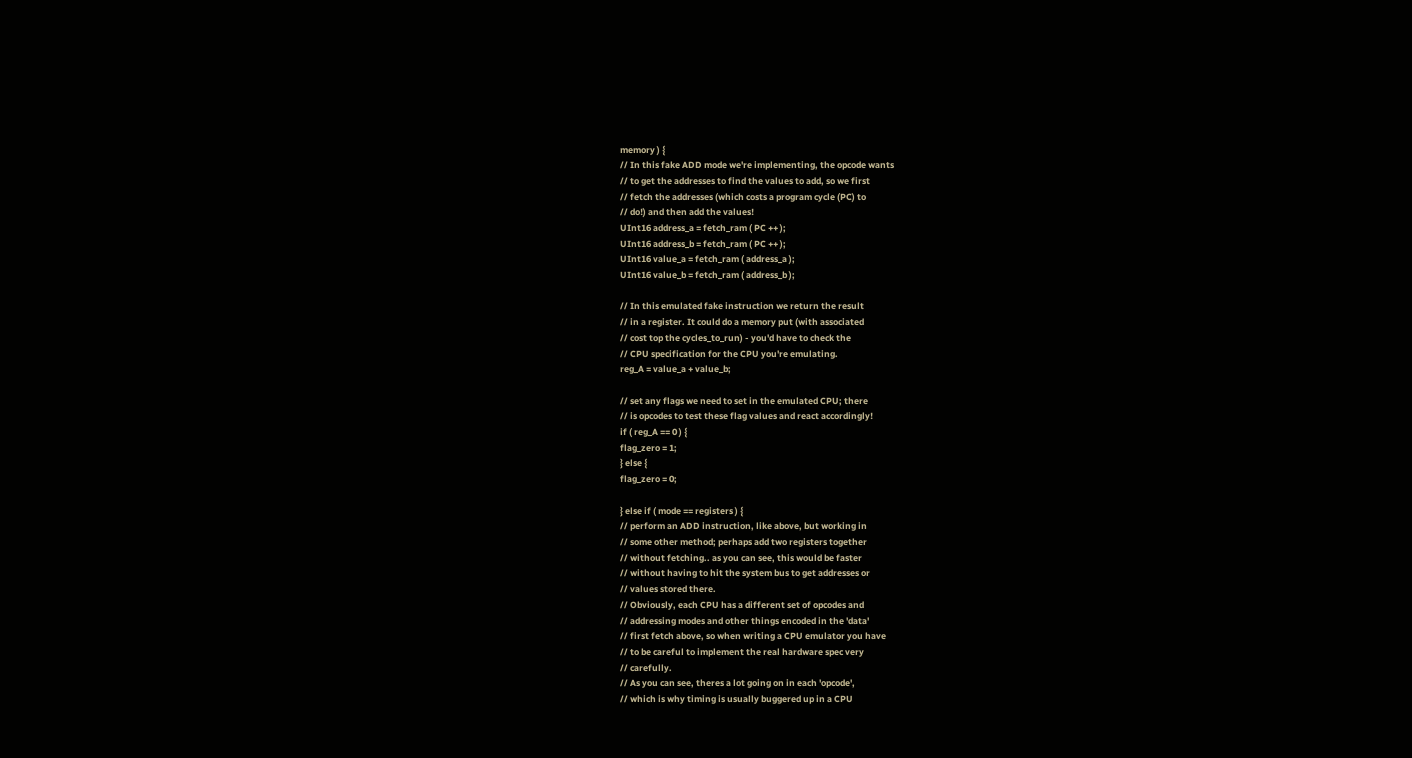memory ) {
// In this fake ADD mode we're implementing, the opcode wants
// to get the addresses to find the values to add, so we first
// fetch the addresses (which costs a program cycle (PC) to
// do!) and then add the values!
UInt16 address_a = fetch_ram ( PC ++ );
UInt16 address_b = fetch_ram ( PC ++ );
UInt16 value_a = fetch_ram ( address_a );
UInt16 value_b = fetch_ram ( address_b );

// In this emulated fake instruction we return the result
// in a register. It could do a memory put (with associated
// cost top the cycles_to_run) - you'd have to check the
// CPU specification for the CPU you're emulating.
reg_A = value_a + value_b;

// set any flags we need to set in the emulated CPU; there
// is opcodes to test these flag values and react accordingly!
if ( reg_A == 0 ) {
flag_zero = 1;
} else {
flag_zero = 0;

} else if ( mode == registers ) {
// perform an ADD instruction, like above, but working in
// some other method; perhaps add two registers together
// without fetching.. as you can see, this would be faster
// without having to hit the system bus to get addresses or
// values stored there.
// Obviously, each CPU has a different set of opcodes and
// addressing modes and other things encoded in the 'data'
// first fetch above, so when writing a CPU emulator you have
// to be careful to implement the real hardware spec very
// carefully.
// As you can see, theres a lot going on in each 'opcode',
// which is why timing is usually buggered up in a CPU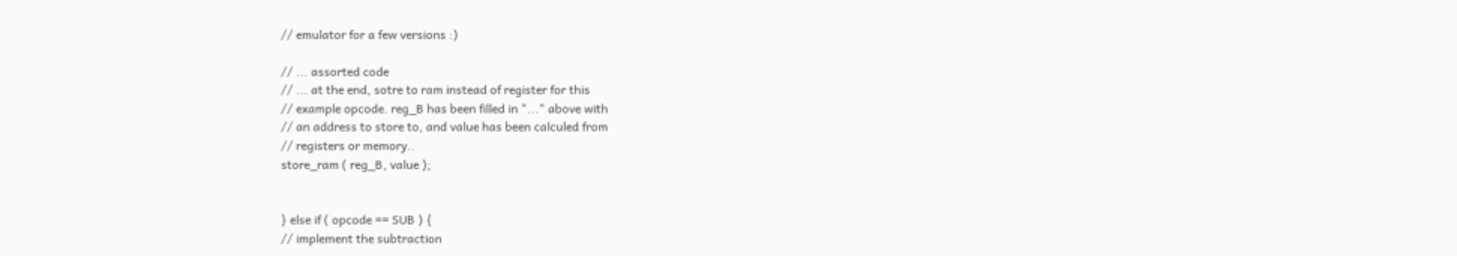// emulator for a few versions :)

// ... assorted code
// ... at the end, sotre to ram instead of register for this
// example opcode. reg_B has been filled in "..." above with
// an address to store to, and value has been calculed from
// registers or memory..
store_ram ( reg_B, value );


} else if ( opcode == SUB ) {
// implement the subtraction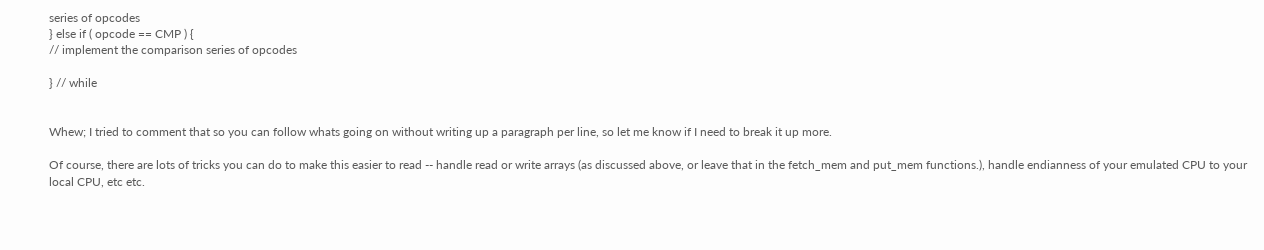series of opcodes
} else if ( opcode == CMP ) {
// implement the comparison series of opcodes

} // while


Whew; I tried to comment that so you can follow whats going on without writing up a paragraph per line, so let me know if I need to break it up more.

Of course, there are lots of tricks you can do to make this easier to read -- handle read or write arrays (as discussed above, or leave that in the fetch_mem and put_mem functions.), handle endianness of your emulated CPU to your local CPU, etc etc.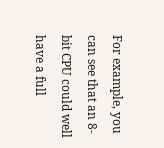For example, you can see that an 8-bit CPU could well have a full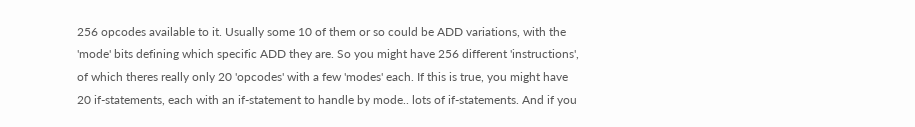256 opcodes available to it. Usually some 10 of them or so could be ADD variations, with the 'mode' bits defining which specific ADD they are. So you might have 256 different 'instructions', of which theres really only 20 'opcodes' with a few 'modes' each. If this is true, you might have 20 if-statements, each with an if-statement to handle by mode.. lots of if-statements. And if you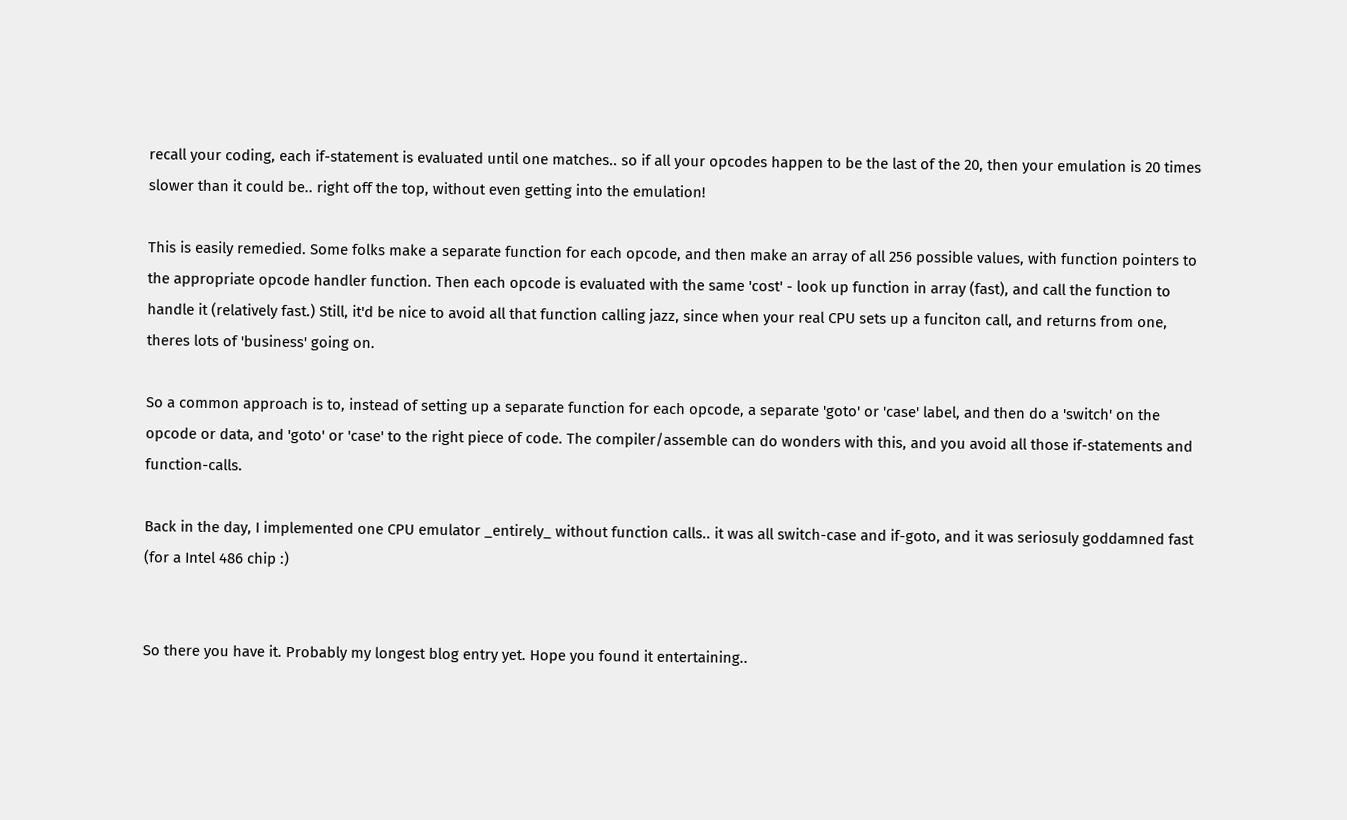recall your coding, each if-statement is evaluated until one matches.. so if all your opcodes happen to be the last of the 20, then your emulation is 20 times slower than it could be.. right off the top, without even getting into the emulation!

This is easily remedied. Some folks make a separate function for each opcode, and then make an array of all 256 possible values, with function pointers to the appropriate opcode handler function. Then each opcode is evaluated with the same 'cost' - look up function in array (fast), and call the function to handle it (relatively fast.) Still, it'd be nice to avoid all that function calling jazz, since when your real CPU sets up a funciton call, and returns from one, theres lots of 'business' going on.

So a common approach is to, instead of setting up a separate function for each opcode, a separate 'goto' or 'case' label, and then do a 'switch' on the opcode or data, and 'goto' or 'case' to the right piece of code. The compiler/assemble can do wonders with this, and you avoid all those if-statements and function-calls.

Back in the day, I implemented one CPU emulator _entirely_ without function calls.. it was all switch-case and if-goto, and it was seriosuly goddamned fast (for a Intel 486 chip :)


So there you have it. Probably my longest blog entry yet. Hope you found it entertaining..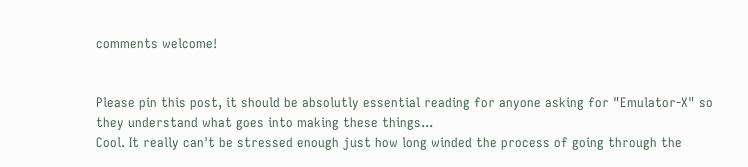comments welcome!


Please pin this post, it should be absolutly essential reading for anyone asking for "Emulator-X" so they understand what goes into making these things...
Cool. It really can't be stressed enough just how long winded the process of going through the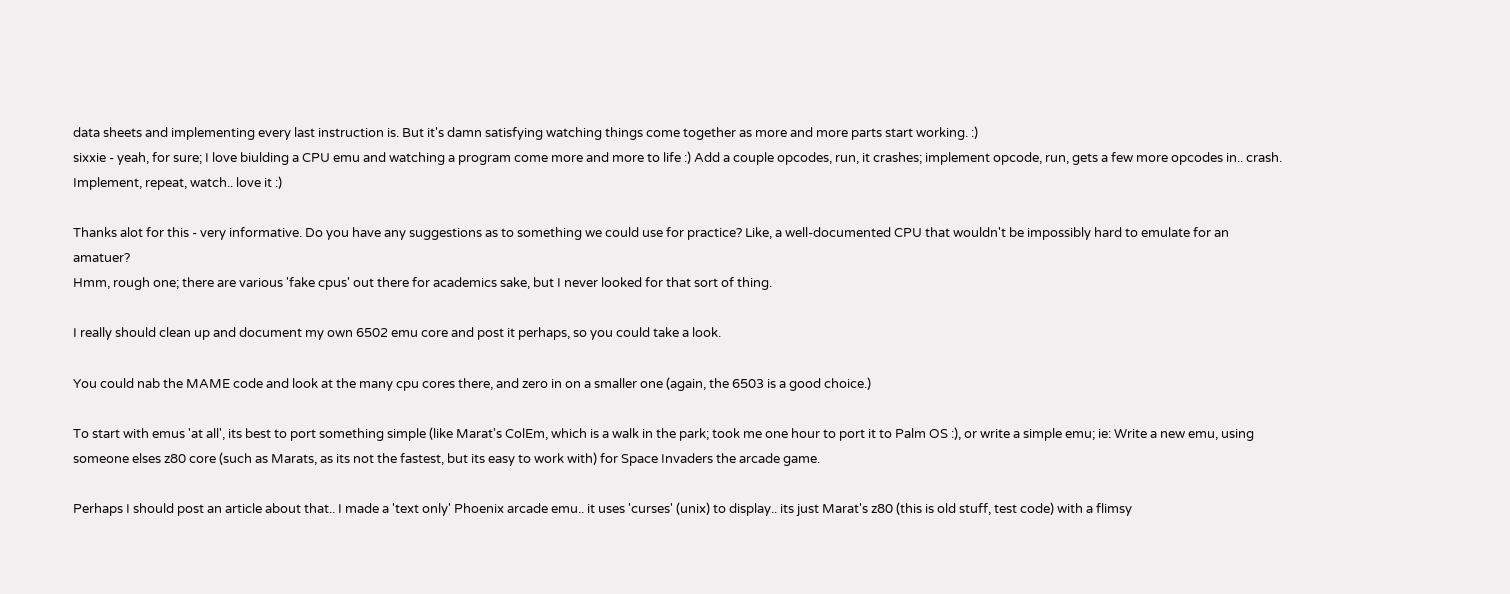data sheets and implementing every last instruction is. But it's damn satisfying watching things come together as more and more parts start working. :)
sixxie - yeah, for sure; I love biulding a CPU emu and watching a program come more and more to life :) Add a couple opcodes, run, it crashes; implement opcode, run, gets a few more opcodes in.. crash. Implement, repeat, watch.. love it :)

Thanks alot for this - very informative. Do you have any suggestions as to something we could use for practice? Like, a well-documented CPU that wouldn't be impossibly hard to emulate for an amatuer?
Hmm, rough one; there are various 'fake cpus' out there for academics sake, but I never looked for that sort of thing.

I really should clean up and document my own 6502 emu core and post it perhaps, so you could take a look.

You could nab the MAME code and look at the many cpu cores there, and zero in on a smaller one (again, the 6503 is a good choice.)

To start with emus 'at all', its best to port something simple (like Marat's ColEm, which is a walk in the park; took me one hour to port it to Palm OS :), or write a simple emu; ie: Write a new emu, using someone elses z80 core (such as Marats, as its not the fastest, but its easy to work with) for Space Invaders the arcade game.

Perhaps I should post an article about that.. I made a 'text only' Phoenix arcade emu.. it uses 'curses' (unix) to display.. its just Marat's z80 (this is old stuff, test code) with a flimsy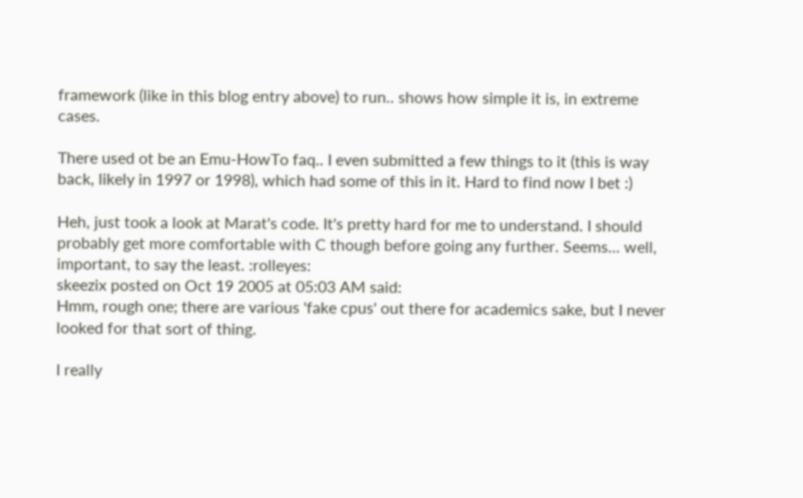framework (like in this blog entry above) to run.. shows how simple it is, in extreme cases.

There used ot be an Emu-HowTo faq.. I even submitted a few things to it (this is way back, likely in 1997 or 1998), which had some of this in it. Hard to find now I bet :)

Heh, just took a look at Marat's code. It's pretty hard for me to understand. I should probably get more comfortable with C though before going any further. Seems... well, important, to say the least. :rolleyes:
skeezix posted on Oct 19 2005 at 05:03 AM said:
Hmm, rough one; there are various 'fake cpus' out there for academics sake, but I never looked for that sort of thing.

I really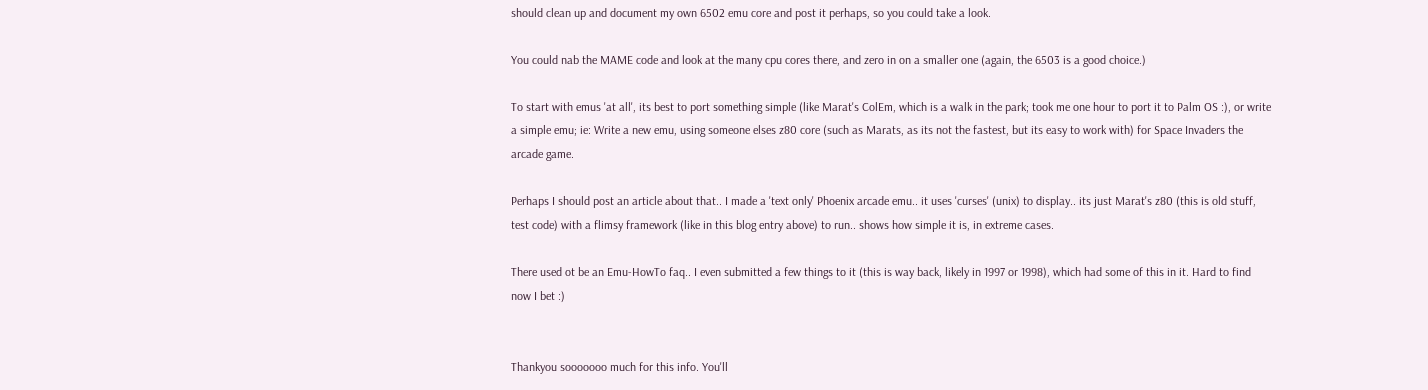should clean up and document my own 6502 emu core and post it perhaps, so you could take a look.

You could nab the MAME code and look at the many cpu cores there, and zero in on a smaller one (again, the 6503 is a good choice.)

To start with emus 'at all', its best to port something simple (like Marat's ColEm, which is a walk in the park; took me one hour to port it to Palm OS :), or write a simple emu; ie: Write a new emu, using someone elses z80 core (such as Marats, as its not the fastest, but its easy to work with) for Space Invaders the arcade game.

Perhaps I should post an article about that.. I made a 'text only' Phoenix arcade emu.. it uses 'curses' (unix) to display.. its just Marat's z80 (this is old stuff, test code) with a flimsy framework (like in this blog entry above) to run.. shows how simple it is, in extreme cases.

There used ot be an Emu-HowTo faq.. I even submitted a few things to it (this is way back, likely in 1997 or 1998), which had some of this in it. Hard to find now I bet :)


Thankyou sooooooo much for this info. You'll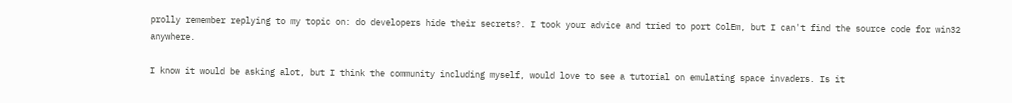prolly remember replying to my topic on: do developers hide their secrets?. I took your advice and tried to port ColEm, but I can't find the source code for win32 anywhere.

I know it would be asking alot, but I think the community including myself, would love to see a tutorial on emulating space invaders. Is it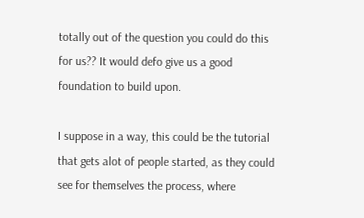totally out of the question you could do this for us?? It would defo give us a good foundation to build upon.

I suppose in a way, this could be the tutorial that gets alot of people started, as they could see for themselves the process, where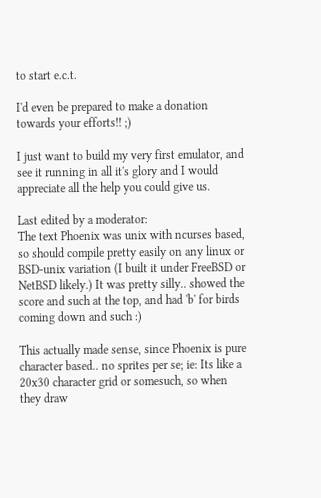to start e.c.t.

I'd even be prepared to make a donation towards your efforts!! ;)

I just want to build my very first emulator, and see it running in all it's glory and I would appreciate all the help you could give us.

Last edited by a moderator:
The text Phoenix was unix with ncurses based, so should compile pretty easily on any linux or BSD-unix variation (I built it under FreeBSD or NetBSD likely.) It was pretty silly.. showed the score and such at the top, and had 'b' for birds coming down and such :)

This actually made sense, since Phoenix is pure character based.. no sprites per se; ie: Its like a 20x30 character grid or somesuch, so when they draw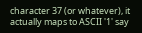character 37 (or whatever), it actually maps to ASCII '1' say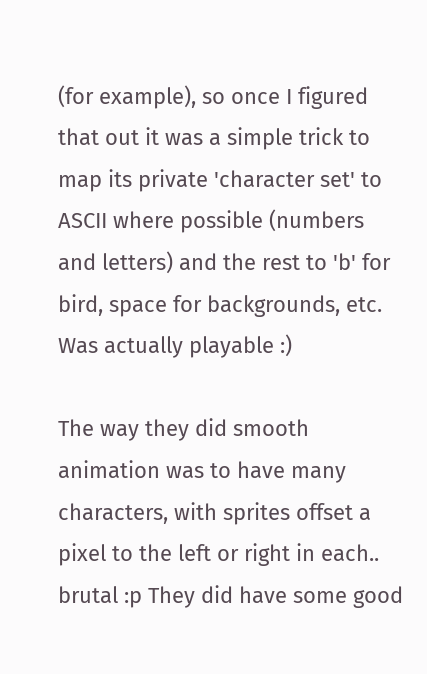(for example), so once I figured that out it was a simple trick to map its private 'character set' to ASCII where possible (numbers and letters) and the rest to 'b' for bird, space for backgrounds, etc. Was actually playable :)

The way they did smooth animation was to have many characters, with sprites offset a pixel to the left or right in each.. brutal :p They did have some good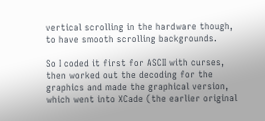vertical scrolling in the hardware though, to have smooth scrolling backgrounds.

So I coded it first for ASCII with curses, then worked out the decoding for the graphics and made the graphical version, which went into XCade (the earlier original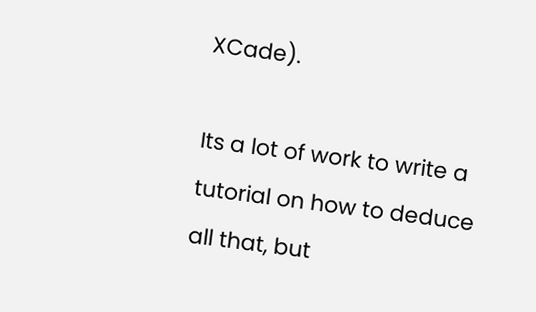XCade).

Its a lot of work to write a tutorial on how to deduce all that, but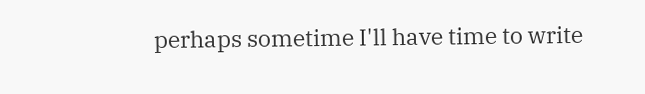perhaps sometime I'll have time to write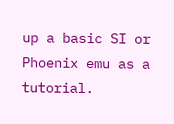up a basic SI or Phoenix emu as a tutorial.